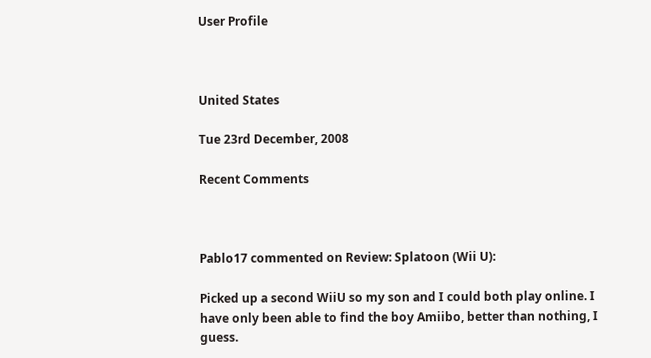User Profile



United States

Tue 23rd December, 2008

Recent Comments



Pablo17 commented on Review: Splatoon (Wii U):

Picked up a second WiiU so my son and I could both play online. I have only been able to find the boy Amiibo, better than nothing, I guess.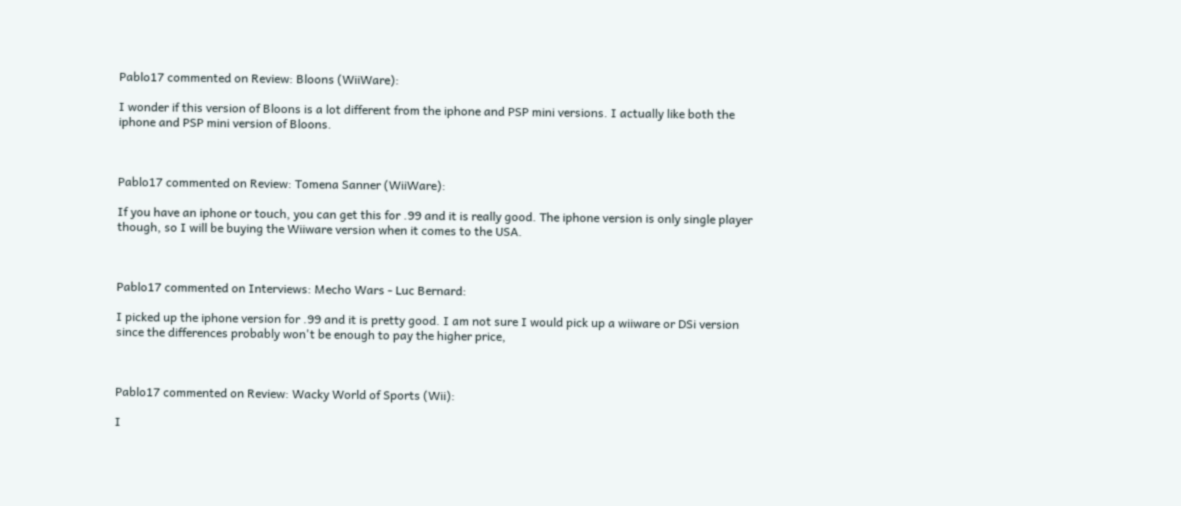Pablo17 commented on Review: Bloons (WiiWare):

I wonder if this version of Bloons is a lot different from the iphone and PSP mini versions. I actually like both the iphone and PSP mini version of Bloons.



Pablo17 commented on Review: Tomena Sanner (WiiWare):

If you have an iphone or touch, you can get this for .99 and it is really good. The iphone version is only single player though, so I will be buying the Wiiware version when it comes to the USA.



Pablo17 commented on Interviews: Mecho Wars - Luc Bernard:

I picked up the iphone version for .99 and it is pretty good. I am not sure I would pick up a wiiware or DSi version since the differences probably won't be enough to pay the higher price,



Pablo17 commented on Review: Wacky World of Sports (Wii):

I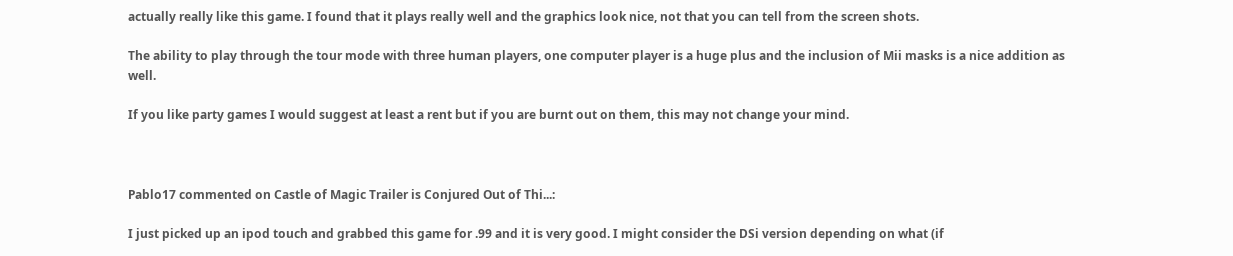actually really like this game. I found that it plays really well and the graphics look nice, not that you can tell from the screen shots.

The ability to play through the tour mode with three human players, one computer player is a huge plus and the inclusion of Mii masks is a nice addition as well.

If you like party games I would suggest at least a rent but if you are burnt out on them, this may not change your mind.



Pablo17 commented on Castle of Magic Trailer is Conjured Out of Thi...:

I just picked up an ipod touch and grabbed this game for .99 and it is very good. I might consider the DSi version depending on what (if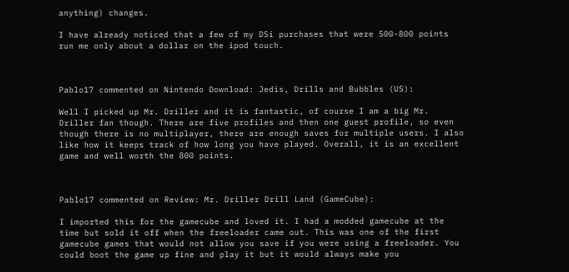anything) changes.

I have already noticed that a few of my DSi purchases that were 500-800 points run me only about a dollar on the ipod touch.



Pablo17 commented on Nintendo Download: Jedis, Drills and Bubbles (US):

Well I picked up Mr. Driller and it is fantastic, of course I am a big Mr. Driller fan though. There are five profiles and then one guest profile, so even though there is no multiplayer, there are enough saves for multiple users. I also like how it keeps track of how long you have played. Overall, it is an excellent game and well worth the 800 points.



Pablo17 commented on Review: Mr. Driller Drill Land (GameCube):

I imported this for the gamecube and loved it. I had a modded gamecube at the time but sold it off when the freeloader came out. This was one of the first gamecube games that would not allow you save if you were using a freeloader. You could boot the game up fine and play it but it would always make you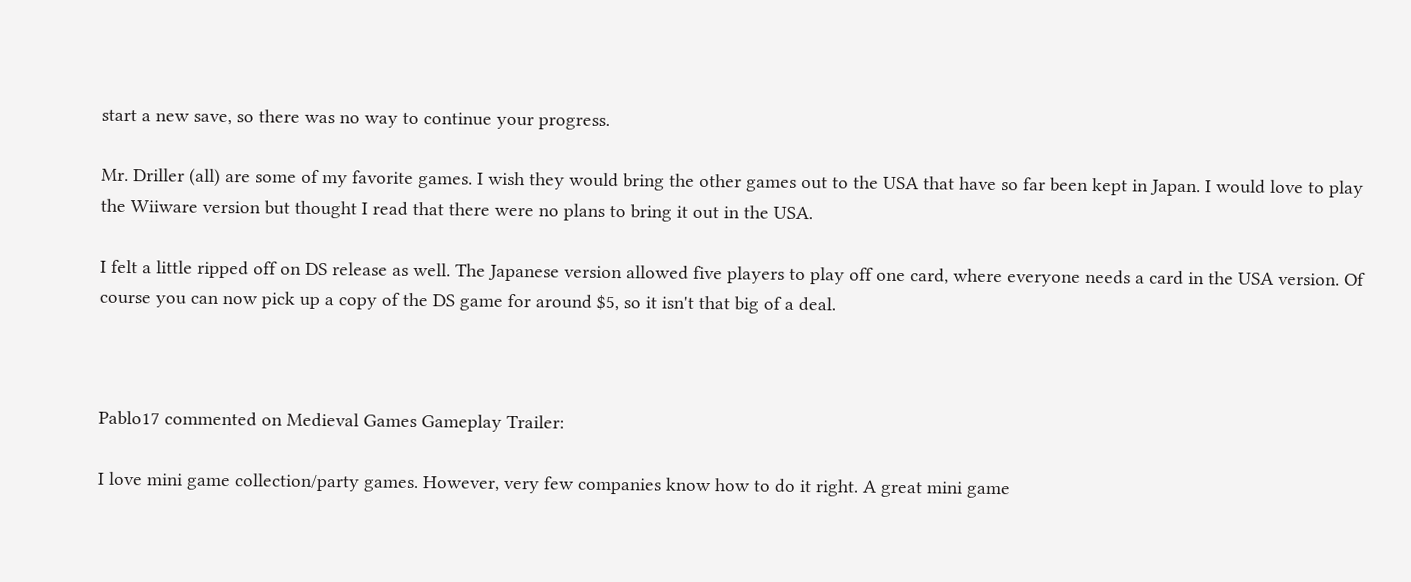start a new save, so there was no way to continue your progress.

Mr. Driller (all) are some of my favorite games. I wish they would bring the other games out to the USA that have so far been kept in Japan. I would love to play the Wiiware version but thought I read that there were no plans to bring it out in the USA.

I felt a little ripped off on DS release as well. The Japanese version allowed five players to play off one card, where everyone needs a card in the USA version. Of course you can now pick up a copy of the DS game for around $5, so it isn't that big of a deal.



Pablo17 commented on Medieval Games Gameplay Trailer:

I love mini game collection/party games. However, very few companies know how to do it right. A great mini game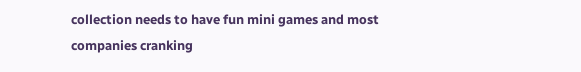collection needs to have fun mini games and most companies cranking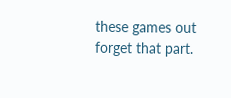these games out forget that part.